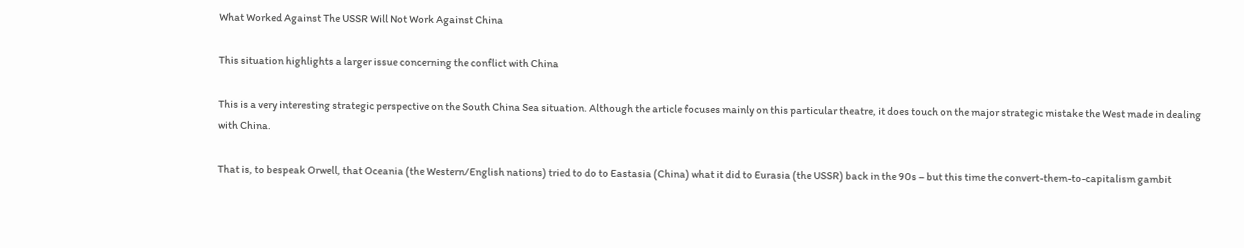What Worked Against The USSR Will Not Work Against China

This situation highlights a larger issue concerning the conflict with China

This is a very interesting strategic perspective on the South China Sea situation. Although the article focuses mainly on this particular theatre, it does touch on the major strategic mistake the West made in dealing with China.

That is, to bespeak Orwell, that Oceania (the Western/English nations) tried to do to Eastasia (China) what it did to Eurasia (the USSR) back in the 90s – but this time the convert-them-to-capitalism gambit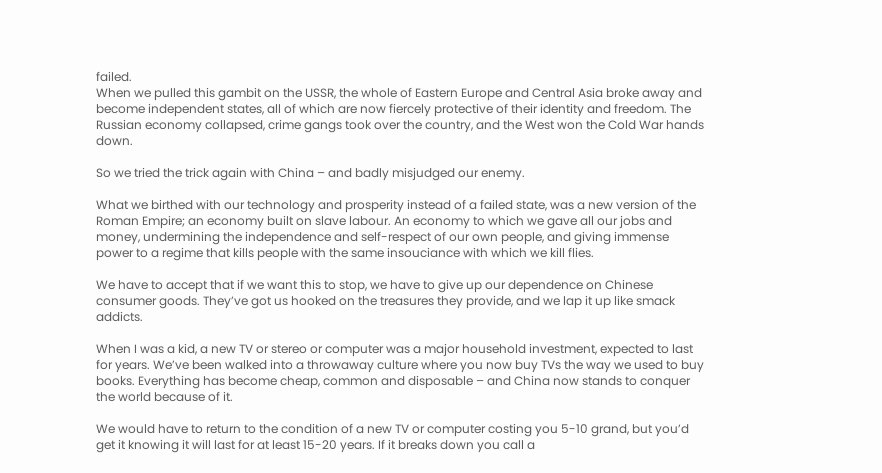failed.
When we pulled this gambit on the USSR, the whole of Eastern Europe and Central Asia broke away and become independent states, all of which are now fiercely protective of their identity and freedom. The Russian economy collapsed, crime gangs took over the country, and the West won the Cold War hands down.

So we tried the trick again with China – and badly misjudged our enemy.

What we birthed with our technology and prosperity instead of a failed state, was a new version of the Roman Empire; an economy built on slave labour. An economy to which we gave all our jobs and money, undermining the independence and self-respect of our own people, and giving immense power to a regime that kills people with the same insouciance with which we kill flies.

We have to accept that if we want this to stop, we have to give up our dependence on Chinese consumer goods. They’ve got us hooked on the treasures they provide, and we lap it up like smack addicts.

When I was a kid, a new TV or stereo or computer was a major household investment, expected to last for years. We’ve been walked into a throwaway culture where you now buy TVs the way we used to buy books. Everything has become cheap, common and disposable – and China now stands to conquer the world because of it.

We would have to return to the condition of a new TV or computer costing you 5-10 grand, but you’d get it knowing it will last for at least 15-20 years. If it breaks down you call a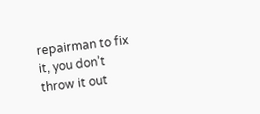repairman to fix it, you don’t throw it out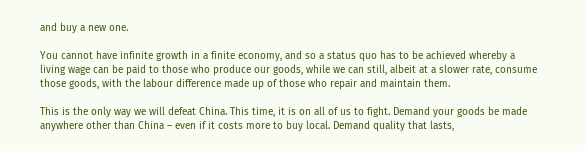and buy a new one.

You cannot have infinite growth in a finite economy, and so a status quo has to be achieved whereby a living wage can be paid to those who produce our goods, while we can still, albeit at a slower rate, consume those goods, with the labour difference made up of those who repair and maintain them.

This is the only way we will defeat China. This time, it is on all of us to fight. Demand your goods be made anywhere other than China – even if it costs more to buy local. Demand quality that lasts,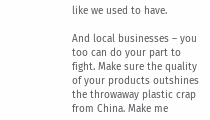like we used to have.

And local businesses – you too can do your part to fight. Make sure the quality of your products outshines the throwaway plastic crap from China. Make me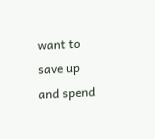want to save up and spend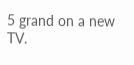5 grand on a new TV.